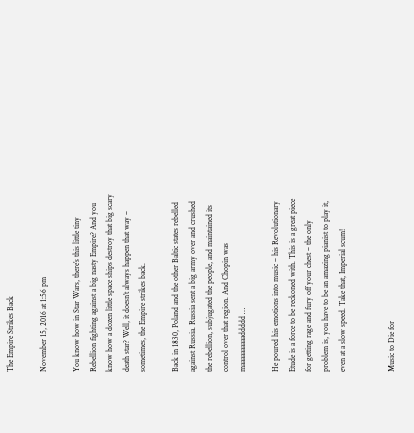The Empire Strikes Back

November 15, 2016 at 1:56 pm

You know how in Star Wars, there’s this little tiny Rebellion fighting against a big nasty Empire? And you know how a dozen little space ships destroy that big scary death star? Well, it doesn’t always happen that way – sometimes, the Empire strikes back.

Back in 1830, Poland and the other Baltic states rebelled against Russia. Russia sent a big army over and crushed the rebellion, subjugated the people, and maintained its control over that region. And Chopin was maaaaaaaaaaddddd …

He poured his emotions into music – his Revolutionary Etude is a force to be reckoned with. This is a great piece for getting rage and fury off your chest – the only problem is, you have to be an amazing pianist to play it, even at a slow speed. Take that, Imperial scum!


Music to Die for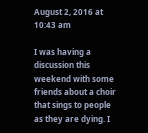August 2, 2016 at 10:43 am

I was having a discussion this weekend with some friends about a choir that sings to people as they are dying. I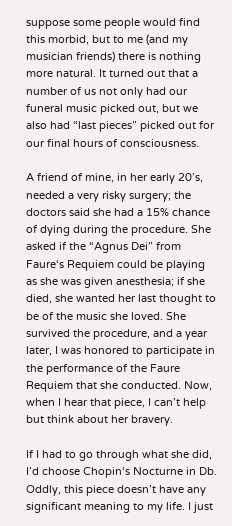suppose some people would find this morbid, but to me (and my musician friends) there is nothing more natural. It turned out that a number of us not only had our funeral music picked out, but we also had “last pieces” picked out for our final hours of consciousness.

A friend of mine, in her early 20’s, needed a very risky surgery; the doctors said she had a 15% chance of dying during the procedure. She asked if the “Agnus Dei” from Faure‘s Requiem could be playing as she was given anesthesia; if she died, she wanted her last thought to be of the music she loved. She survived the procedure, and a year later, I was honored to participate in the performance of the Faure Requiem that she conducted. Now, when I hear that piece, I can’t help but think about her bravery.

If I had to go through what she did, I’d choose Chopin‘s Nocturne in Db. Oddly, this piece doesn’t have any significant meaning to my life. I just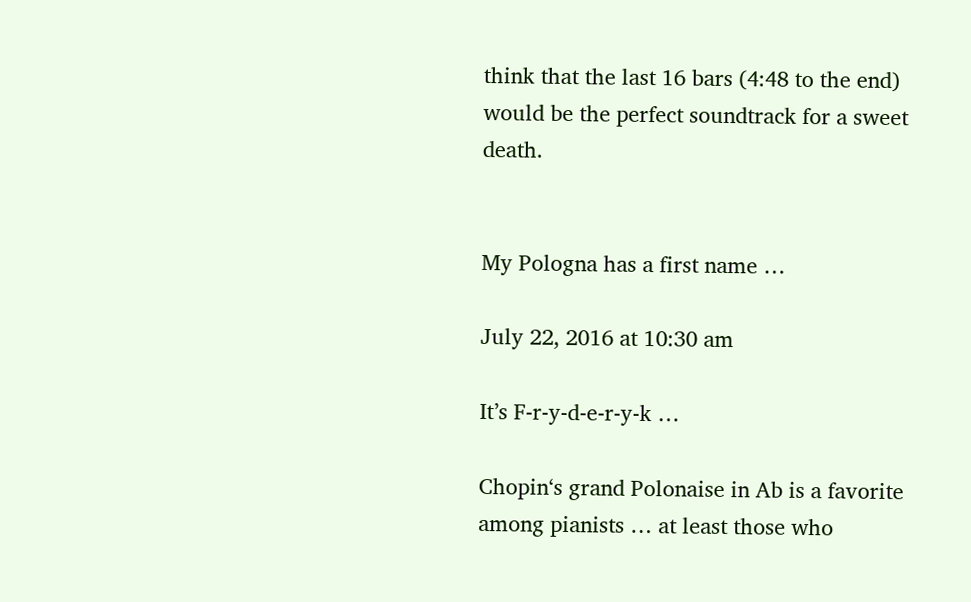think that the last 16 bars (4:48 to the end) would be the perfect soundtrack for a sweet death.


My Pologna has a first name …

July 22, 2016 at 10:30 am

It’s F-r-y-d-e-r-y-k …

Chopin‘s grand Polonaise in Ab is a favorite among pianists … at least those who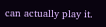can actually play it.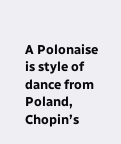A Polonaise is style of dance from Poland, Chopin’s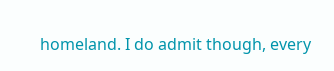homeland. I do admit though, every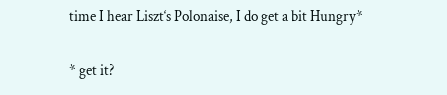time I hear Liszt‘s Polonaise, I do get a bit Hungry*

* get it?